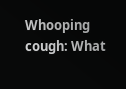Whooping cough: What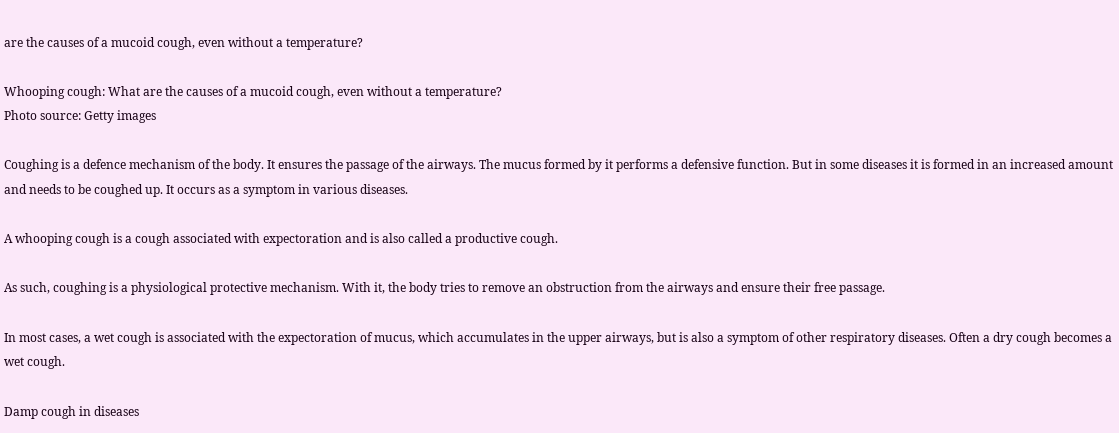are the causes of a mucoid cough, even without a temperature?

Whooping cough: What are the causes of a mucoid cough, even without a temperature?
Photo source: Getty images

Coughing is a defence mechanism of the body. It ensures the passage of the airways. The mucus formed by it performs a defensive function. But in some diseases it is formed in an increased amount and needs to be coughed up. It occurs as a symptom in various diseases.

A whooping cough is a cough associated with expectoration and is also called a productive cough.

As such, coughing is a physiological protective mechanism. With it, the body tries to remove an obstruction from the airways and ensure their free passage.

In most cases, a wet cough is associated with the expectoration of mucus, which accumulates in the upper airways, but is also a symptom of other respiratory diseases. Often a dry cough becomes a wet cough.

Damp cough in diseases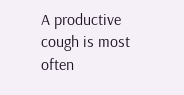A productive cough is most often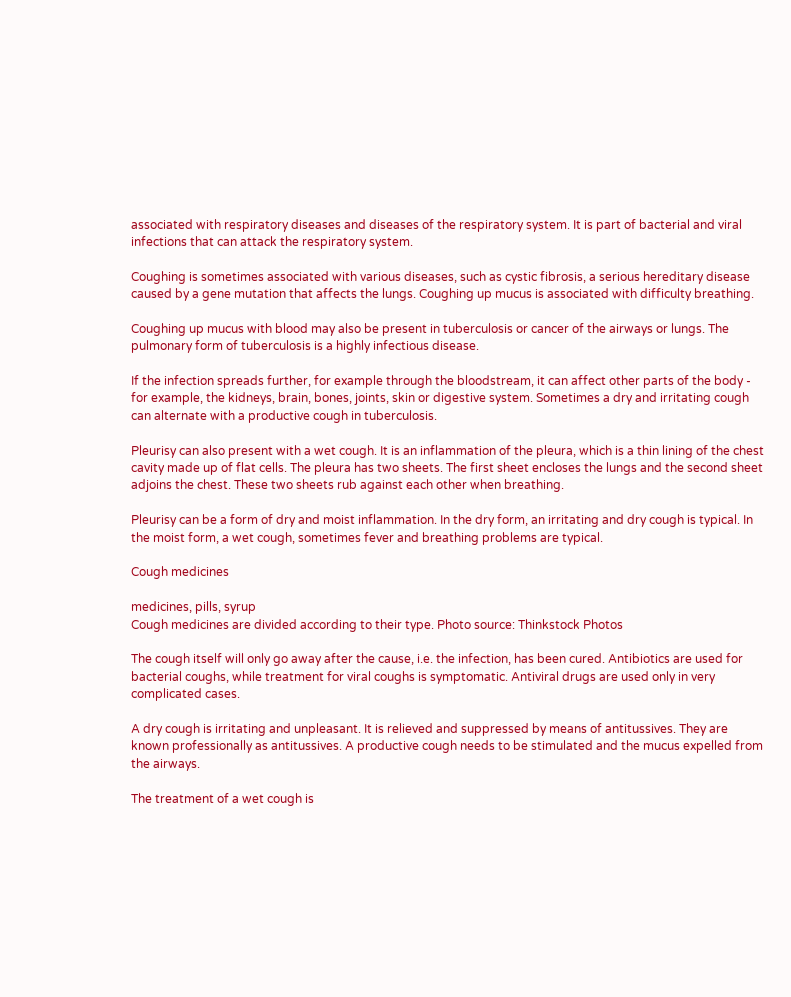associated with respiratory diseases and diseases of the respiratory system. It is part of bacterial and viral infections that can attack the respiratory system.

Coughing is sometimes associated with various diseases, such as cystic fibrosis, a serious hereditary disease caused by a gene mutation that affects the lungs. Coughing up mucus is associated with difficulty breathing.

Coughing up mucus with blood may also be present in tuberculosis or cancer of the airways or lungs. The pulmonary form of tuberculosis is a highly infectious disease.

If the infection spreads further, for example through the bloodstream, it can affect other parts of the body - for example, the kidneys, brain, bones, joints, skin or digestive system. Sometimes a dry and irritating cough can alternate with a productive cough in tuberculosis.

Pleurisy can also present with a wet cough. It is an inflammation of the pleura, which is a thin lining of the chest cavity made up of flat cells. The pleura has two sheets. The first sheet encloses the lungs and the second sheet adjoins the chest. These two sheets rub against each other when breathing.

Pleurisy can be a form of dry and moist inflammation. In the dry form, an irritating and dry cough is typical. In the moist form, a wet cough, sometimes fever and breathing problems are typical.

Cough medicines

medicines, pills, syrup
Cough medicines are divided according to their type. Photo source: Thinkstock Photos

The cough itself will only go away after the cause, i.e. the infection, has been cured. Antibiotics are used for bacterial coughs, while treatment for viral coughs is symptomatic. Antiviral drugs are used only in very complicated cases.

A dry cough is irritating and unpleasant. It is relieved and suppressed by means of antitussives. They are known professionally as antitussives. A productive cough needs to be stimulated and the mucus expelled from the airways.

The treatment of a wet cough is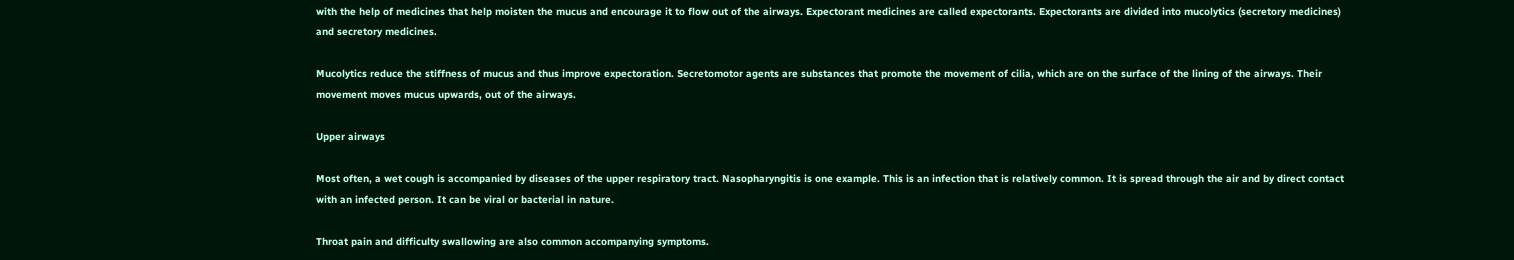with the help of medicines that help moisten the mucus and encourage it to flow out of the airways. Expectorant medicines are called expectorants. Expectorants are divided into mucolytics (secretory medicines) and secretory medicines.

Mucolytics reduce the stiffness of mucus and thus improve expectoration. Secretomotor agents are substances that promote the movement of cilia, which are on the surface of the lining of the airways. Their movement moves mucus upwards, out of the airways.

Upper airways

Most often, a wet cough is accompanied by diseases of the upper respiratory tract. Nasopharyngitis is one example. This is an infection that is relatively common. It is spread through the air and by direct contact with an infected person. It can be viral or bacterial in nature.

Throat pain and difficulty swallowing are also common accompanying symptoms.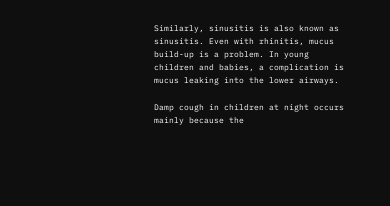Similarly, sinusitis is also known as sinusitis. Even with rhinitis, mucus build-up is a problem. In young children and babies, a complication is mucus leaking into the lower airways.

Damp cough in children at night occurs mainly because the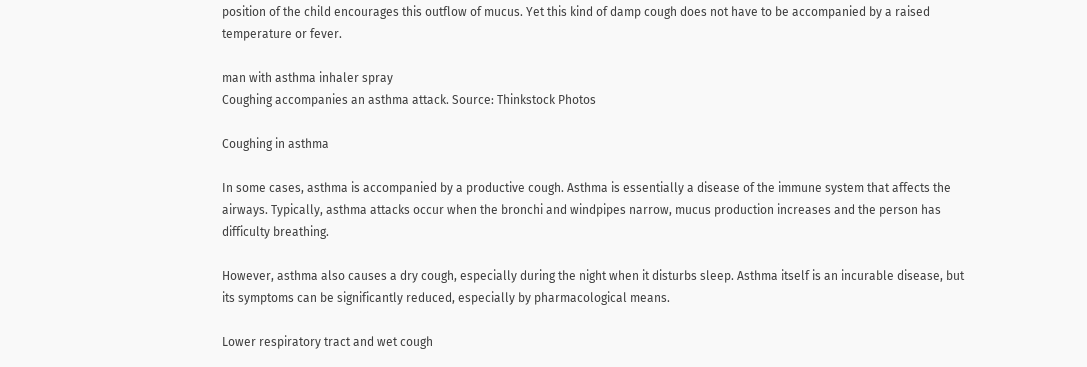position of the child encourages this outflow of mucus. Yet this kind of damp cough does not have to be accompanied by a raised temperature or fever.

man with asthma inhaler spray
Coughing accompanies an asthma attack. Source: Thinkstock Photos

Coughing in asthma

In some cases, asthma is accompanied by a productive cough. Asthma is essentially a disease of the immune system that affects the airways. Typically, asthma attacks occur when the bronchi and windpipes narrow, mucus production increases and the person has difficulty breathing.

However, asthma also causes a dry cough, especially during the night when it disturbs sleep. Asthma itself is an incurable disease, but its symptoms can be significantly reduced, especially by pharmacological means.

Lower respiratory tract and wet cough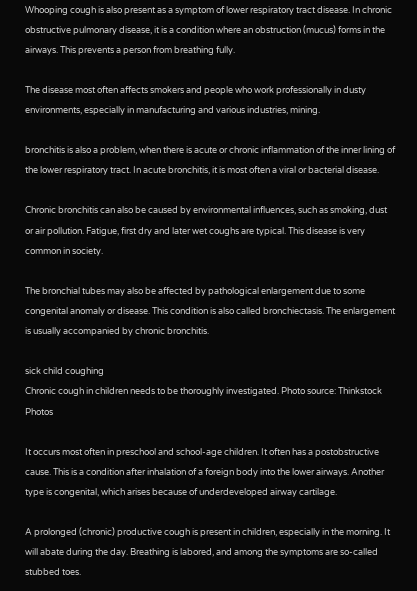Whooping cough is also present as a symptom of lower respiratory tract disease. In chronic obstructive pulmonary disease, it is a condition where an obstruction (mucus) forms in the airways. This prevents a person from breathing fully.

The disease most often affects smokers and people who work professionally in dusty environments, especially in manufacturing and various industries, mining.

bronchitis is also a problem, when there is acute or chronic inflammation of the inner lining of the lower respiratory tract. In acute bronchitis, it is most often a viral or bacterial disease.

Chronic bronchitis can also be caused by environmental influences, such as smoking, dust or air pollution. Fatigue, first dry and later wet coughs are typical. This disease is very common in society.

The bronchial tubes may also be affected by pathological enlargement due to some congenital anomaly or disease. This condition is also called bronchiectasis. The enlargement is usually accompanied by chronic bronchitis.

sick child coughing
Chronic cough in children needs to be thoroughly investigated. Photo source: Thinkstock Photos

It occurs most often in preschool and school-age children. It often has a postobstructive cause. This is a condition after inhalation of a foreign body into the lower airways. Another type is congenital, which arises because of underdeveloped airway cartilage.

A prolonged (chronic) productive cough is present in children, especially in the morning. It will abate during the day. Breathing is labored, and among the symptoms are so-called stubbed toes.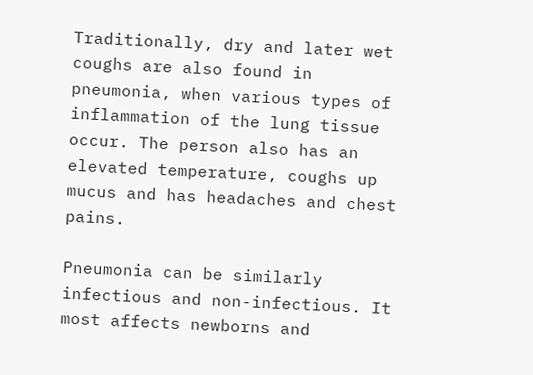Traditionally, dry and later wet coughs are also found in pneumonia, when various types of inflammation of the lung tissue occur. The person also has an elevated temperature, coughs up mucus and has headaches and chest pains.

Pneumonia can be similarly infectious and non-infectious. It most affects newborns and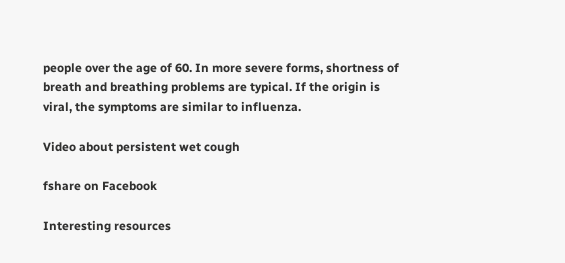people over the age of 60. In more severe forms, shortness of breath and breathing problems are typical. If the origin is viral, the symptoms are similar to influenza.

Video about persistent wet cough

fshare on Facebook

Interesting resources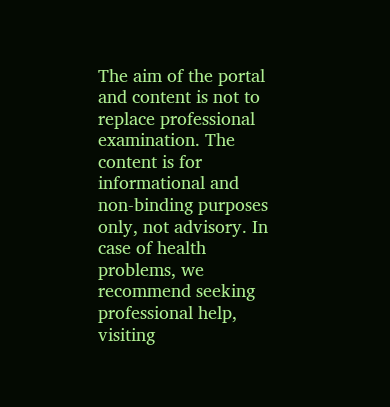The aim of the portal and content is not to replace professional examination. The content is for informational and non-binding purposes only, not advisory. In case of health problems, we recommend seeking professional help, visiting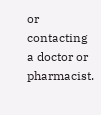or contacting a doctor or pharmacist.